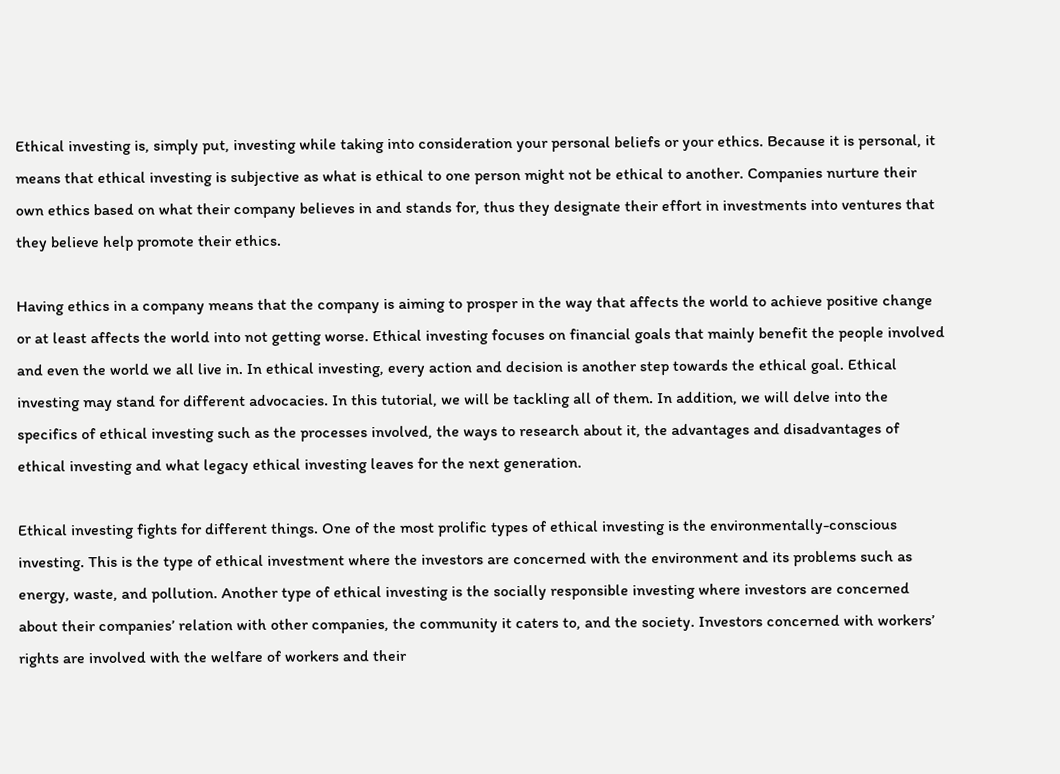Ethical investing is, simply put, investing while taking into consideration your personal beliefs or your ethics. Because it is personal, it means that ethical investing is subjective as what is ethical to one person might not be ethical to another. Companies nurture their own ethics based on what their company believes in and stands for, thus they designate their effort in investments into ventures that they believe help promote their ethics.

Having ethics in a company means that the company is aiming to prosper in the way that affects the world to achieve positive change or at least affects the world into not getting worse. Ethical investing focuses on financial goals that mainly benefit the people involved and even the world we all live in. In ethical investing, every action and decision is another step towards the ethical goal. Ethical investing may stand for different advocacies. In this tutorial, we will be tackling all of them. In addition, we will delve into the specifics of ethical investing such as the processes involved, the ways to research about it, the advantages and disadvantages of ethical investing and what legacy ethical investing leaves for the next generation.

Ethical investing fights for different things. One of the most prolific types of ethical investing is the environmentally-conscious investing. This is the type of ethical investment where the investors are concerned with the environment and its problems such as energy, waste, and pollution. Another type of ethical investing is the socially responsible investing where investors are concerned about their companies’ relation with other companies, the community it caters to, and the society. Investors concerned with workers’ rights are involved with the welfare of workers and their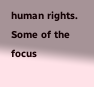human rights. Some of the focus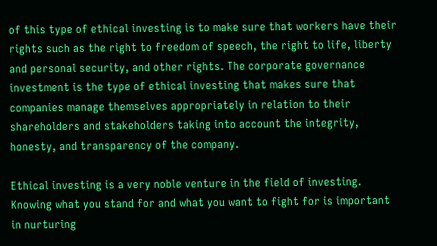of this type of ethical investing is to make sure that workers have their rights such as the right to freedom of speech, the right to life, liberty and personal security, and other rights. The corporate governance investment is the type of ethical investing that makes sure that companies manage themselves appropriately in relation to their shareholders and stakeholders taking into account the integrity, honesty, and transparency of the company.

Ethical investing is a very noble venture in the field of investing. Knowing what you stand for and what you want to fight for is important in nurturing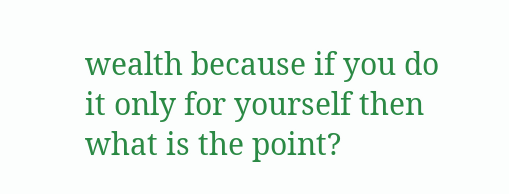wealth because if you do it only for yourself then what is the point?